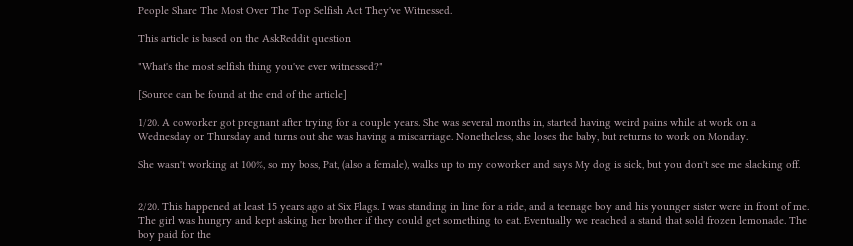People Share The Most Over The Top Selfish Act They've Witnessed.

This article is based on the AskReddit question

"What's the most selfish thing you've ever witnessed?"

[Source can be found at the end of the article]

1/20. A coworker got pregnant after trying for a couple years. She was several months in, started having weird pains while at work on a Wednesday or Thursday and turns out she was having a miscarriage. Nonetheless, she loses the baby, but returns to work on Monday.

She wasn't working at 100%, so my boss, Pat, (also a female), walks up to my coworker and says My dog is sick, but you don't see me slacking off.


2/20. This happened at least 15 years ago at Six Flags. I was standing in line for a ride, and a teenage boy and his younger sister were in front of me. The girl was hungry and kept asking her brother if they could get something to eat. Eventually we reached a stand that sold frozen lemonade. The boy paid for the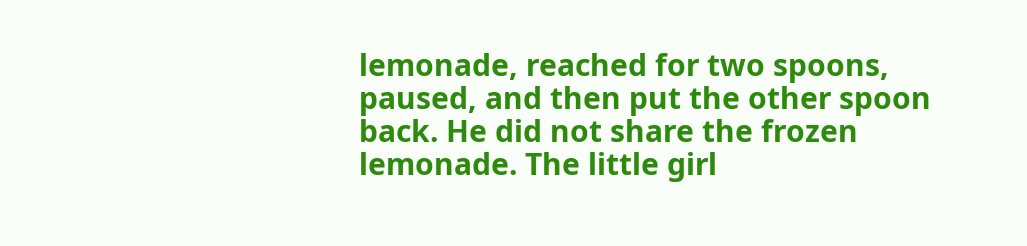lemonade, reached for two spoons, paused, and then put the other spoon back. He did not share the frozen lemonade. The little girl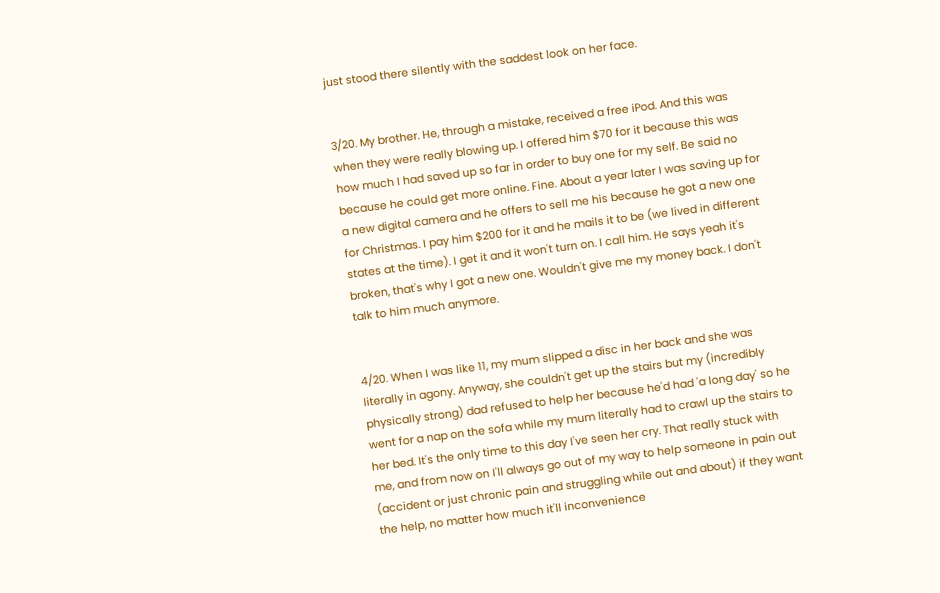just stood there silently with the saddest look on her face.


3/20. My brother. He, through a mistake, received a free iPod. And this was when they were really blowing up. I offered him $70 for it because this was how much I had saved up so far in order to buy one for my self. Be said no because he could get more online. Fine. About a year later I was saving up for a new digital camera and he offers to sell me his because he got a new one for Christmas. I pay him $200 for it and he mails it to be (we lived in different states at the time). I get it and it won't turn on. I call him. He says yeah it's broken, that's why I got a new one. Wouldn't give me my money back. I don't talk to him much anymore.


4/20. When I was like 11, my mum slipped a disc in her back and she was literally in agony. Anyway, she couldn't get up the stairs but my (incredibly physically strong) dad refused to help her because he'd had 'a long day' so he went for a nap on the sofa while my mum literally had to crawl up the stairs to her bed. It's the only time to this day I've seen her cry. That really stuck with me, and from now on I'll always go out of my way to help someone in pain out (accident or just chronic pain and struggling while out and about) if they want the help, no matter how much it'll inconvenience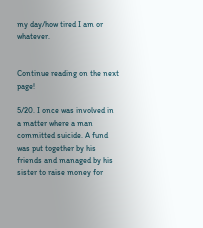my day/how tired I am or whatever.


Continue reading on the next page!

5/20. I once was involved in a matter where a man committed suicide. A fund was put together by his friends and managed by his sister to raise money for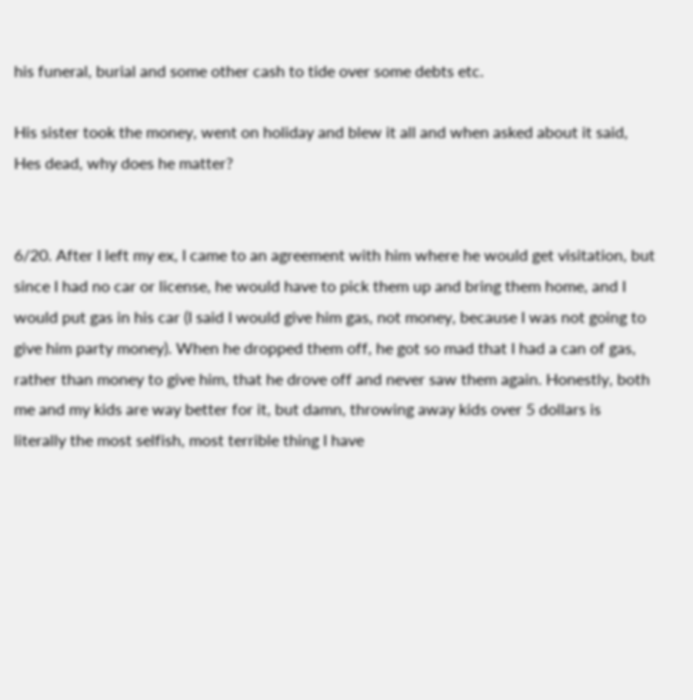his funeral, burial and some other cash to tide over some debts etc.

His sister took the money, went on holiday and blew it all and when asked about it said, Hes dead, why does he matter?


6/20. After I left my ex, I came to an agreement with him where he would get visitation, but since I had no car or license, he would have to pick them up and bring them home, and I would put gas in his car (I said I would give him gas, not money, because I was not going to give him party money). When he dropped them off, he got so mad that I had a can of gas, rather than money to give him, that he drove off and never saw them again. Honestly, both me and my kids are way better for it, but damn, throwing away kids over 5 dollars is literally the most selfish, most terrible thing I have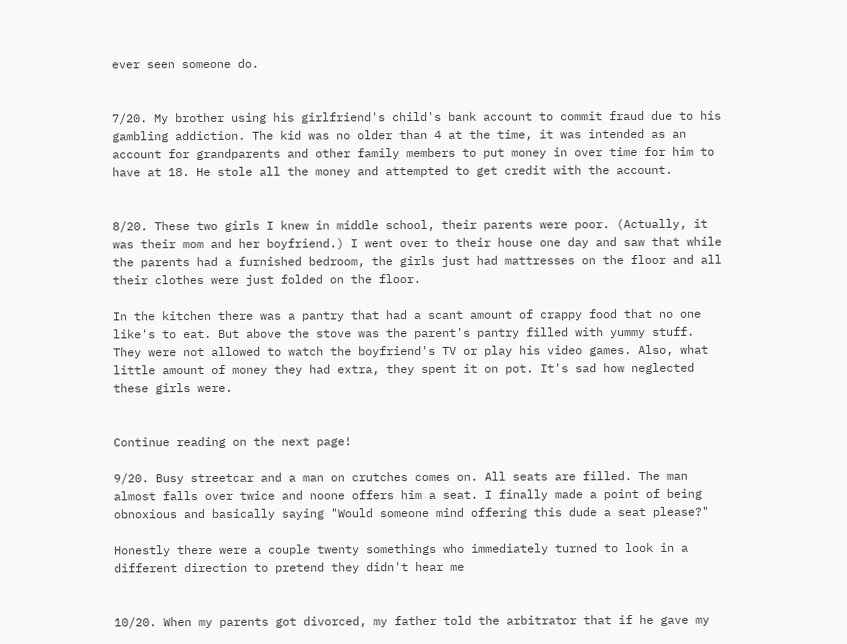ever seen someone do.


7/20. My brother using his girlfriend's child's bank account to commit fraud due to his gambling addiction. The kid was no older than 4 at the time, it was intended as an account for grandparents and other family members to put money in over time for him to have at 18. He stole all the money and attempted to get credit with the account.


8/20. These two girls I knew in middle school, their parents were poor. (Actually, it was their mom and her boyfriend.) I went over to their house one day and saw that while the parents had a furnished bedroom, the girls just had mattresses on the floor and all their clothes were just folded on the floor.

In the kitchen there was a pantry that had a scant amount of crappy food that no one like's to eat. But above the stove was the parent's pantry filled with yummy stuff. They were not allowed to watch the boyfriend's TV or play his video games. Also, what little amount of money they had extra, they spent it on pot. It's sad how neglected these girls were.


Continue reading on the next page!

9/20. Busy streetcar and a man on crutches comes on. All seats are filled. The man almost falls over twice and noone offers him a seat. I finally made a point of being obnoxious and basically saying "Would someone mind offering this dude a seat please?"

Honestly there were a couple twenty somethings who immediately turned to look in a different direction to pretend they didn't hear me


10/20. When my parents got divorced, my father told the arbitrator that if he gave my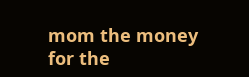mom the money for the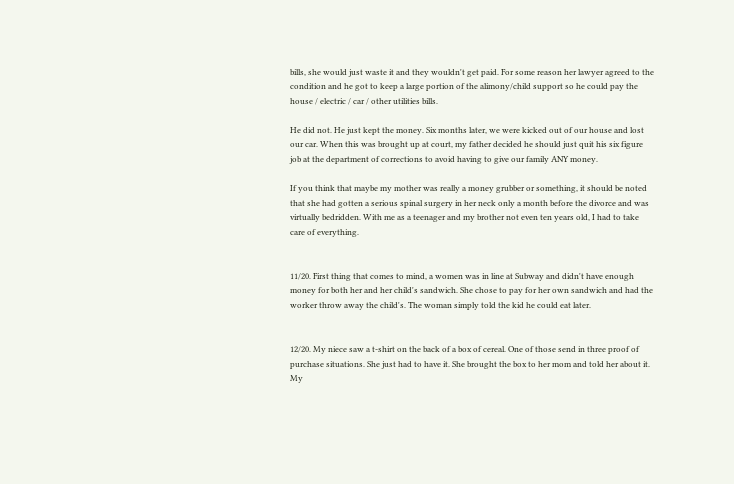bills, she would just waste it and they wouldn't get paid. For some reason her lawyer agreed to the condition and he got to keep a large portion of the alimony/child support so he could pay the house / electric / car / other utilities bills.

He did not. He just kept the money. Six months later, we were kicked out of our house and lost our car. When this was brought up at court, my father decided he should just quit his six figure job at the department of corrections to avoid having to give our family ANY money.

If you think that maybe my mother was really a money grubber or something, it should be noted that she had gotten a serious spinal surgery in her neck only a month before the divorce and was virtually bedridden. With me as a teenager and my brother not even ten years old, I had to take care of everything.


11/20. First thing that comes to mind, a women was in line at Subway and didn't have enough money for both her and her child's sandwich. She chose to pay for her own sandwich and had the worker throw away the child's. The woman simply told the kid he could eat later.


12/20. My niece saw a t-shirt on the back of a box of cereal. One of those send in three proof of purchase situations. She just had to have it. She brought the box to her mom and told her about it. My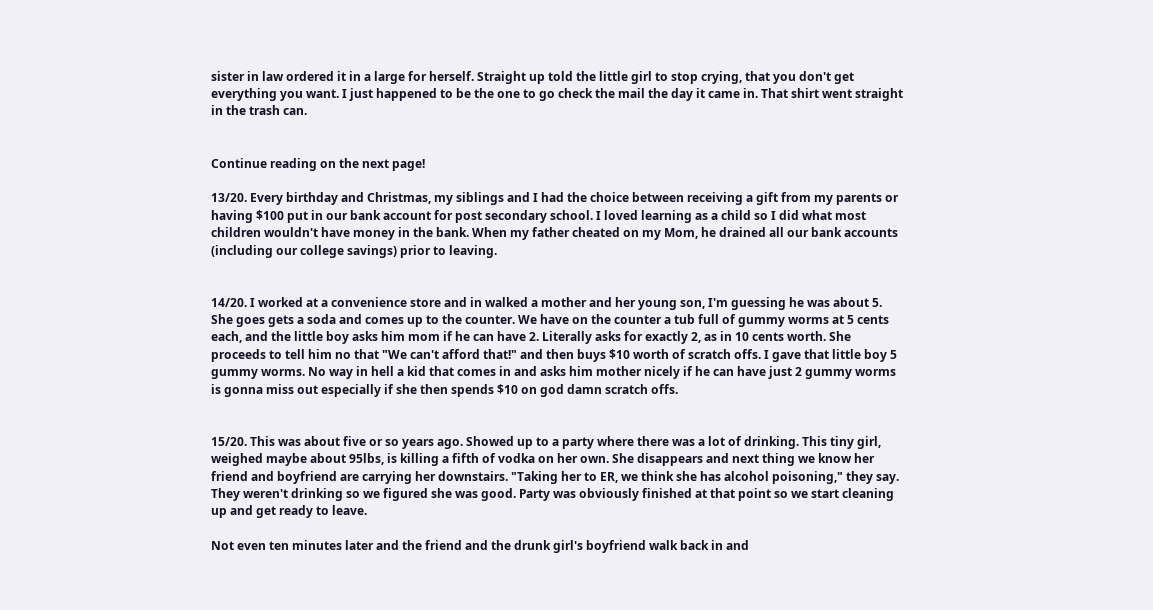sister in law ordered it in a large for herself. Straight up told the little girl to stop crying, that you don't get everything you want. I just happened to be the one to go check the mail the day it came in. That shirt went straight in the trash can.


Continue reading on the next page!

13/20. Every birthday and Christmas, my siblings and I had the choice between receiving a gift from my parents or having $100 put in our bank account for post secondary school. I loved learning as a child so I did what most children wouldn't have money in the bank. When my father cheated on my Mom, he drained all our bank accounts (including our college savings) prior to leaving.


14/20. I worked at a convenience store and in walked a mother and her young son, I'm guessing he was about 5. She goes gets a soda and comes up to the counter. We have on the counter a tub full of gummy worms at 5 cents each, and the little boy asks him mom if he can have 2. Literally asks for exactly 2, as in 10 cents worth. She proceeds to tell him no that "We can't afford that!" and then buys $10 worth of scratch offs. I gave that little boy 5 gummy worms. No way in hell a kid that comes in and asks him mother nicely if he can have just 2 gummy worms is gonna miss out especially if she then spends $10 on god damn scratch offs.


15/20. This was about five or so years ago. Showed up to a party where there was a lot of drinking. This tiny girl, weighed maybe about 95lbs, is killing a fifth of vodka on her own. She disappears and next thing we know her friend and boyfriend are carrying her downstairs. "Taking her to ER, we think she has alcohol poisoning," they say. They weren't drinking so we figured she was good. Party was obviously finished at that point so we start cleaning up and get ready to leave.

Not even ten minutes later and the friend and the drunk girl's boyfriend walk back in and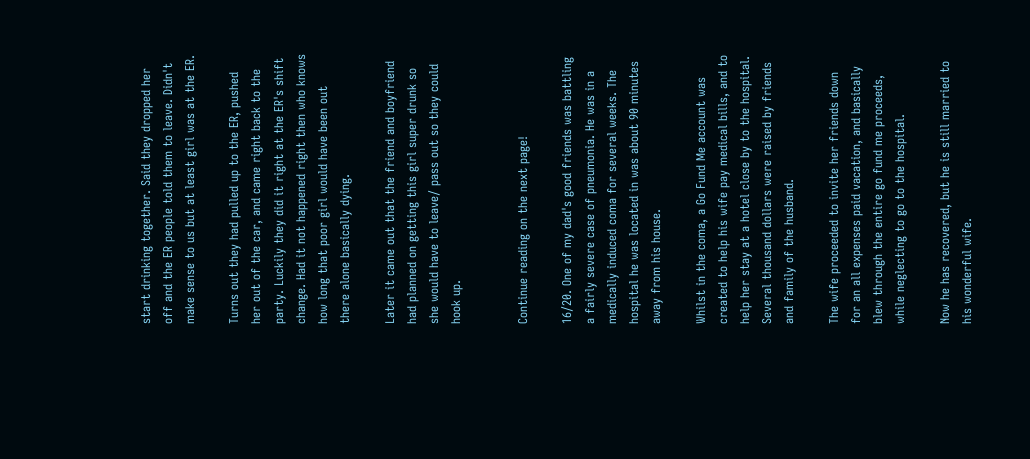start drinking together. Said they dropped her off and the ER people told them to leave. Didn't make sense to us but at least girl was at the ER.

Turns out they had pulled up to the ER, pushed her out of the car, and came right back to the party. Luckily they did it right at the ER's shift change. Had it not happened right then who knows how long that poor girl would have been out there alone basically dying.

Later it came out that the friend and boyfriend had planned on getting this girl super drunk so she would have to leave/ pass out so they could hook up.


Continue reading on the next page!

16/20. One of my dad's good friends was battling a fairly severe case of pneumonia. He was in a medically induced coma for several weeks. The hospital he was located in was about 90 minutes away from his house.

Whilst in the coma, a Go Fund Me account was created to help his wife pay medical bills, and to help her stay at a hotel close by to the hospital. Several thousand dollars were raised by friends and family of the husband.

The wife proceeded to invite her friends down for an all expenses paid vacation, and basically blew through the entire go fund me proceeds, while neglecting to go to the hospital.

Now he has recovered, but he is still married to his wonderful wife.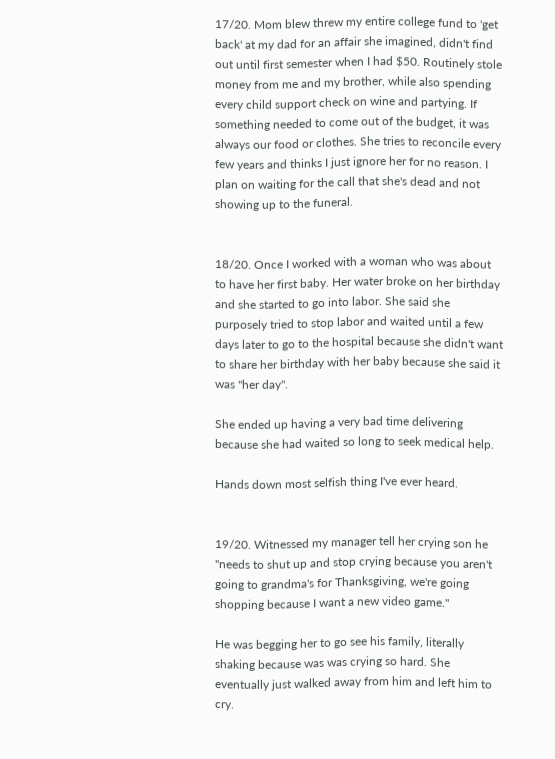17/20. Mom blew threw my entire college fund to 'get back' at my dad for an affair she imagined, didn't find out until first semester when I had $50. Routinely stole money from me and my brother, while also spending every child support check on wine and partying. If something needed to come out of the budget, it was always our food or clothes. She tries to reconcile every few years and thinks I just ignore her for no reason. I plan on waiting for the call that she's dead and not showing up to the funeral.


18/20. Once I worked with a woman who was about to have her first baby. Her water broke on her birthday and she started to go into labor. She said she purposely tried to stop labor and waited until a few days later to go to the hospital because she didn't want to share her birthday with her baby because she said it was "her day".

She ended up having a very bad time delivering because she had waited so long to seek medical help.

Hands down most selfish thing I've ever heard.


19/20. Witnessed my manager tell her crying son he "needs to shut up and stop crying because you aren't going to grandma's for Thanksgiving, we're going shopping because I want a new video game."

He was begging her to go see his family, literally shaking because was was crying so hard. She eventually just walked away from him and left him to cry.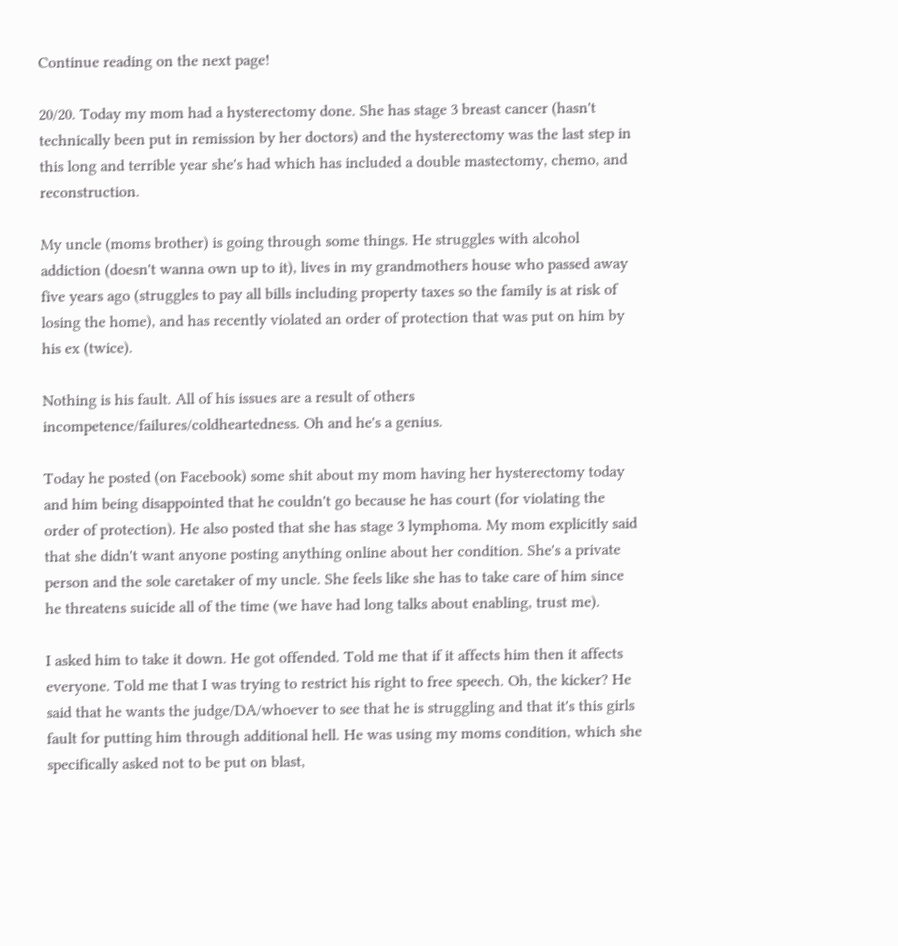Continue reading on the next page!

20/20. Today my mom had a hysterectomy done. She has stage 3 breast cancer (hasn't technically been put in remission by her doctors) and the hysterectomy was the last step in this long and terrible year she's had which has included a double mastectomy, chemo, and reconstruction.

My uncle (moms brother) is going through some things. He struggles with alcohol addiction (doesn't wanna own up to it), lives in my grandmothers house who passed away five years ago (struggles to pay all bills including property taxes so the family is at risk of losing the home), and has recently violated an order of protection that was put on him by his ex (twice).

Nothing is his fault. All of his issues are a result of others incompetence/failures/coldheartedness. Oh and he's a genius.

Today he posted (on Facebook) some shit about my mom having her hysterectomy today and him being disappointed that he couldn't go because he has court (for violating the order of protection). He also posted that she has stage 3 lymphoma. My mom explicitly said that she didn't want anyone posting anything online about her condition. She's a private person and the sole caretaker of my uncle. She feels like she has to take care of him since he threatens suicide all of the time (we have had long talks about enabling, trust me).

I asked him to take it down. He got offended. Told me that if it affects him then it affects everyone. Told me that I was trying to restrict his right to free speech. Oh, the kicker? He said that he wants the judge/DA/whoever to see that he is struggling and that it's this girls fault for putting him through additional hell. He was using my moms condition, which she specifically asked not to be put on blast,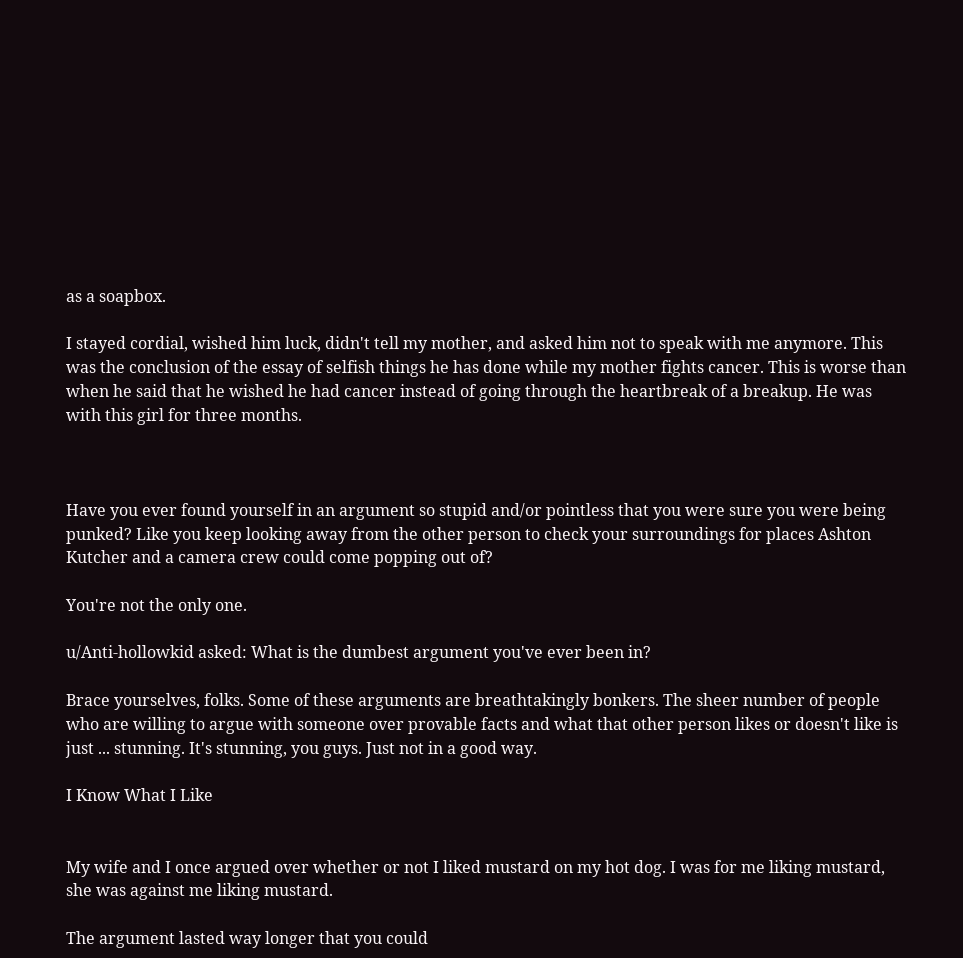as a soapbox.

I stayed cordial, wished him luck, didn't tell my mother, and asked him not to speak with me anymore. This was the conclusion of the essay of selfish things he has done while my mother fights cancer. This is worse than when he said that he wished he had cancer instead of going through the heartbreak of a breakup. He was with this girl for three months.



Have you ever found yourself in an argument so stupid and/or pointless that you were sure you were being punked? Like you keep looking away from the other person to check your surroundings for places Ashton Kutcher and a camera crew could come popping out of?

You're not the only one.

u/Anti-hollowkid asked: What is the dumbest argument you've ever been in?

Brace yourselves, folks. Some of these arguments are breathtakingly bonkers. The sheer number of people who are willing to argue with someone over provable facts and what that other person likes or doesn't like is just ... stunning. It's stunning, you guys. Just not in a good way.

I Know What I Like


My wife and I once argued over whether or not I liked mustard on my hot dog. I was for me liking mustard, she was against me liking mustard.

The argument lasted way longer that you could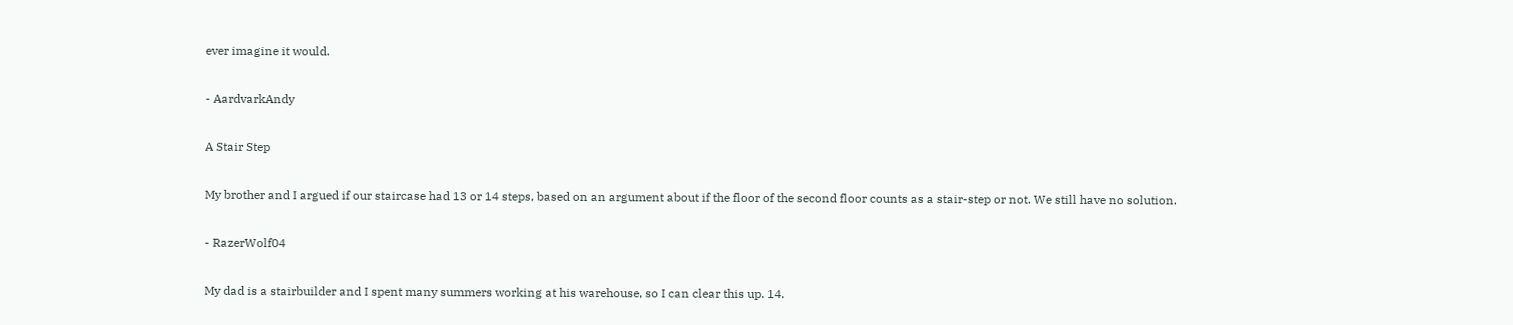ever imagine it would.

- AardvarkAndy

A Stair Step

My brother and I argued if our staircase had 13 or 14 steps, based on an argument about if the floor of the second floor counts as a stair-step or not. We still have no solution.

- RazerWolf04

My dad is a stairbuilder and I spent many summers working at his warehouse, so I can clear this up. 14.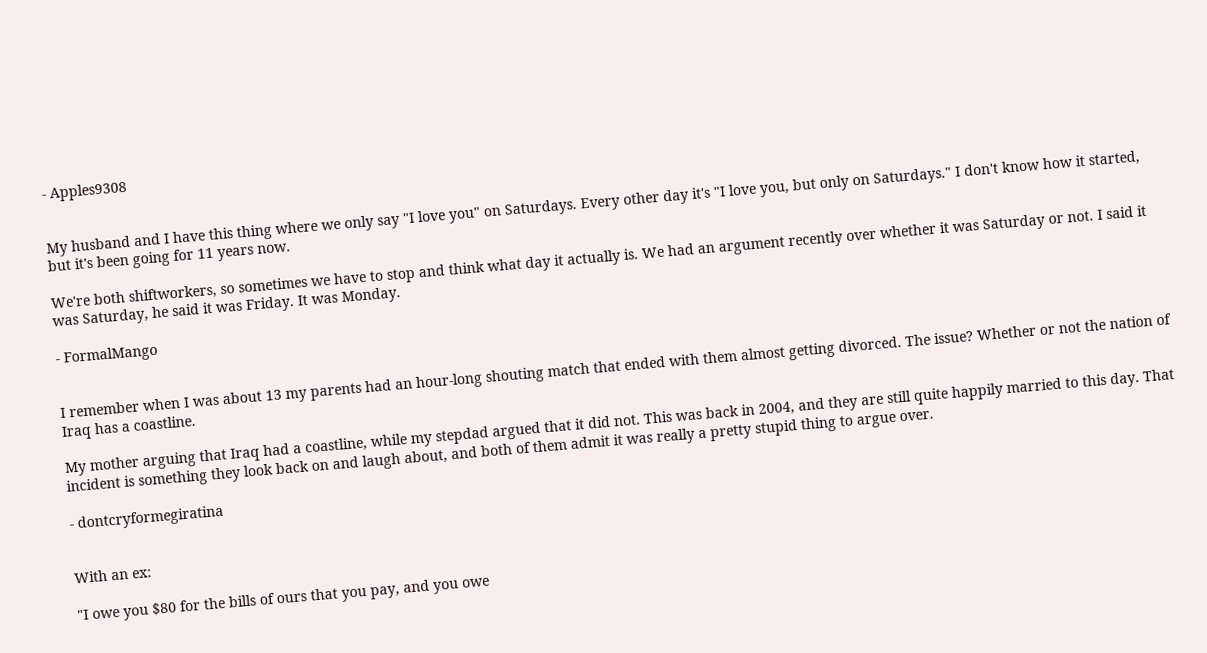- Apples9308


My husband and I have this thing where we only say "I love you" on Saturdays. Every other day it's "I love you, but only on Saturdays." I don't know how it started, but it's been going for 11 years now.

We're both shiftworkers, so sometimes we have to stop and think what day it actually is. We had an argument recently over whether it was Saturday or not. I said it was Saturday, he said it was Friday. It was Monday.

- FormalMango


I remember when I was about 13 my parents had an hour-long shouting match that ended with them almost getting divorced. The issue? Whether or not the nation of Iraq has a coastline.

My mother arguing that Iraq had a coastline, while my stepdad argued that it did not. This was back in 2004, and they are still quite happily married to this day. That incident is something they look back on and laugh about, and both of them admit it was really a pretty stupid thing to argue over.

- dontcryformegiratina


With an ex:

"I owe you $80 for the bills of ours that you pay, and you owe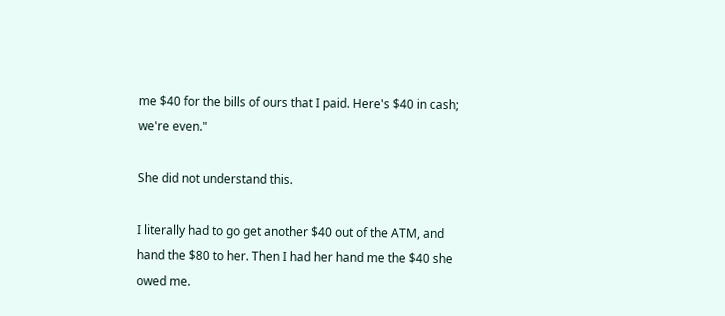me $40 for the bills of ours that I paid. Here's $40 in cash; we're even."

She did not understand this.

I literally had to go get another $40 out of the ATM, and hand the $80 to her. Then I had her hand me the $40 she owed me.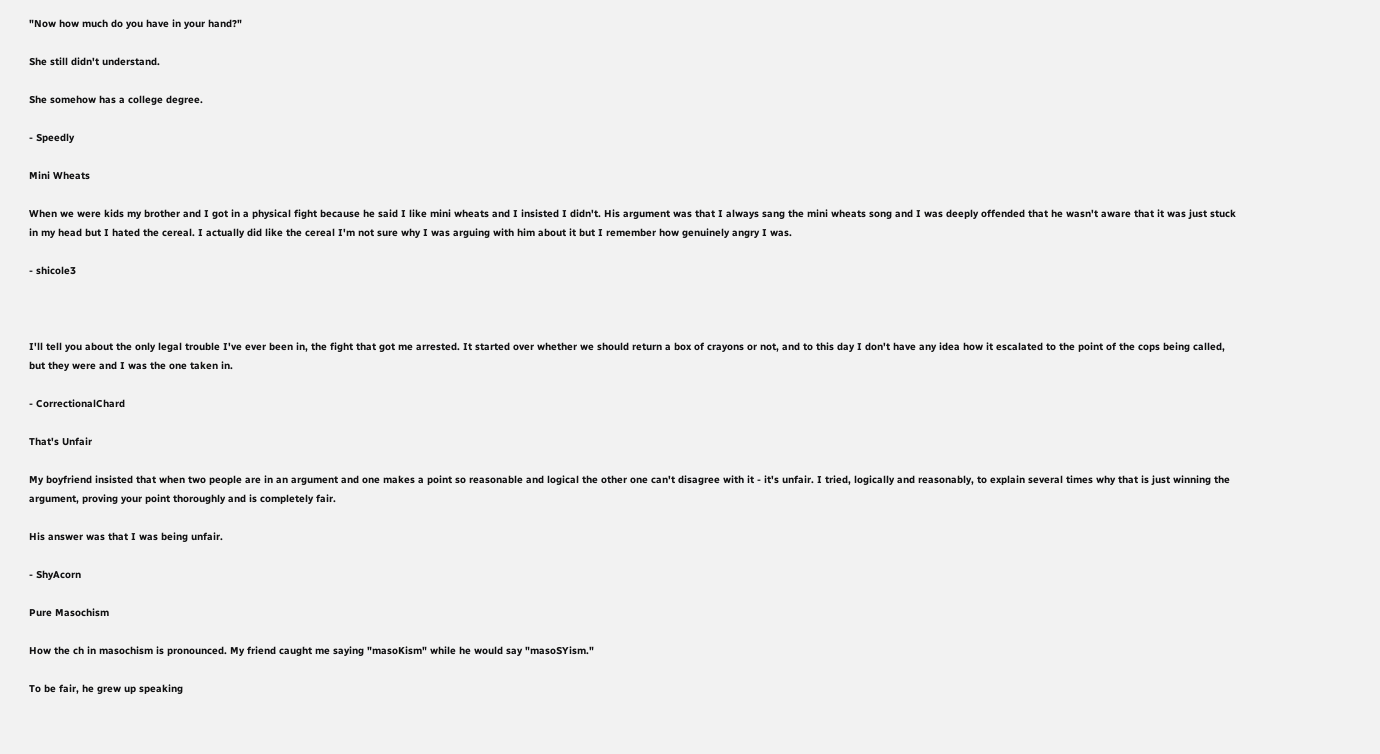"Now how much do you have in your hand?"

She still didn't understand.

She somehow has a college degree.

- Speedly

Mini Wheats

When we were kids my brother and I got in a physical fight because he said I like mini wheats and I insisted I didn't. His argument was that I always sang the mini wheats song and I was deeply offended that he wasn't aware that it was just stuck in my head but I hated the cereal. I actually did like the cereal I'm not sure why I was arguing with him about it but I remember how genuinely angry I was.

- shicole3



I'll tell you about the only legal trouble I've ever been in, the fight that got me arrested. It started over whether we should return a box of crayons or not, and to this day I don't have any idea how it escalated to the point of the cops being called, but they were and I was the one taken in.

- CorrectionalChard

That's Unfair

My boyfriend insisted that when two people are in an argument and one makes a point so reasonable and logical the other one can't disagree with it - it's unfair. I tried, logically and reasonably, to explain several times why that is just winning the argument, proving your point thoroughly and is completely fair.

His answer was that I was being unfair.

- ShyAcorn

Pure Masochism

How the ch in masochism is pronounced. My friend caught me saying "masoKism" while he would say "masoSYism."

To be fair, he grew up speaking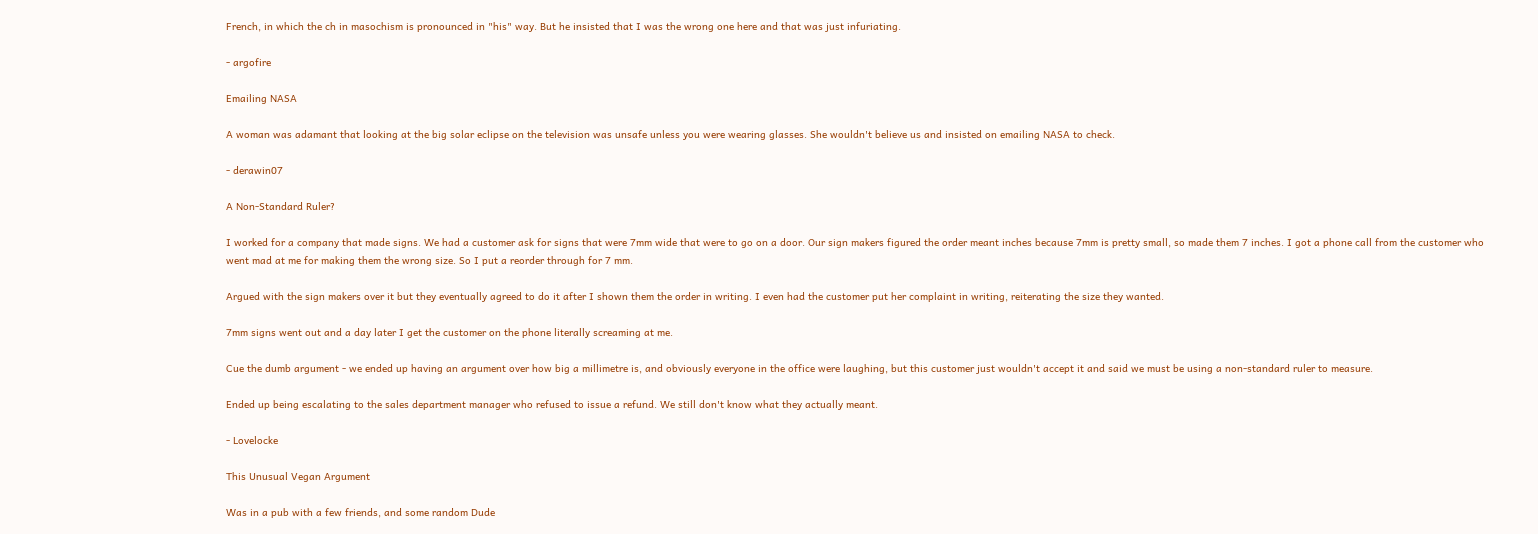French, in which the ch in masochism is pronounced in "his" way. But he insisted that I was the wrong one here and that was just infuriating.

- argofire

Emailing NASA

A woman was adamant that looking at the big solar eclipse on the television was unsafe unless you were wearing glasses. She wouldn't believe us and insisted on emailing NASA to check.

- derawin07

A Non-Standard Ruler?

I worked for a company that made signs. We had a customer ask for signs that were 7mm wide that were to go on a door. Our sign makers figured the order meant inches because 7mm is pretty small, so made them 7 inches. I got a phone call from the customer who went mad at me for making them the wrong size. So I put a reorder through for 7 mm.

Argued with the sign makers over it but they eventually agreed to do it after I shown them the order in writing. I even had the customer put her complaint in writing, reiterating the size they wanted.

7mm signs went out and a day later I get the customer on the phone literally screaming at me.

Cue the dumb argument - we ended up having an argument over how big a millimetre is, and obviously everyone in the office were laughing, but this customer just wouldn't accept it and said we must be using a non-standard ruler to measure.

Ended up being escalating to the sales department manager who refused to issue a refund. We still don't know what they actually meant.

- Lovelocke

This Unusual Vegan Argument

Was in a pub with a few friends, and some random Dude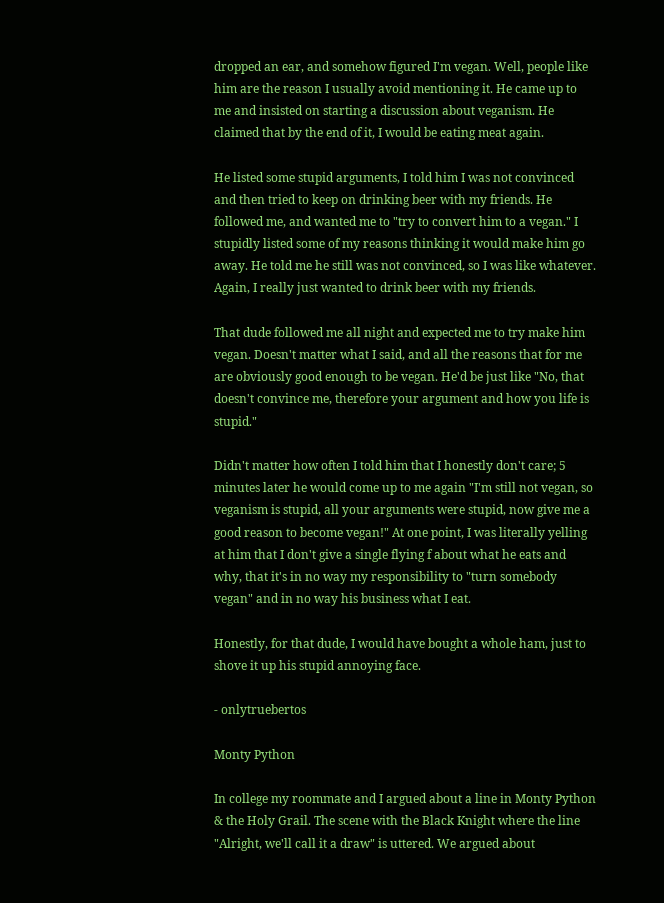dropped an ear, and somehow figured I'm vegan. Well, people like him are the reason I usually avoid mentioning it. He came up to me and insisted on starting a discussion about veganism. He claimed that by the end of it, I would be eating meat again.

He listed some stupid arguments, I told him I was not convinced and then tried to keep on drinking beer with my friends. He followed me, and wanted me to "try to convert him to a vegan." I stupidly listed some of my reasons thinking it would make him go away. He told me he still was not convinced, so I was like whatever. Again, I really just wanted to drink beer with my friends.

That dude followed me all night and expected me to try make him vegan. Doesn't matter what I said, and all the reasons that for me are obviously good enough to be vegan. He'd be just like "No, that doesn't convince me, therefore your argument and how you life is stupid."

Didn't matter how often I told him that I honestly don't care; 5 minutes later he would come up to me again "I'm still not vegan, so veganism is stupid, all your arguments were stupid, now give me a good reason to become vegan!" At one point, I was literally yelling at him that I don't give a single flying f about what he eats and why, that it's in no way my responsibility to "turn somebody vegan" and in no way his business what I eat.

Honestly, for that dude, I would have bought a whole ham, just to shove it up his stupid annoying face.

- onlytruebertos

Monty Python

In college my roommate and I argued about a line in Monty Python & the Holy Grail. The scene with the Black Knight where the line "Alright, we'll call it a draw" is uttered. We argued about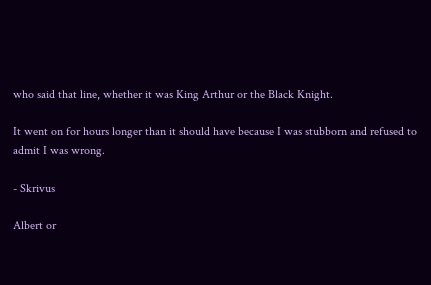who said that line, whether it was King Arthur or the Black Knight.

It went on for hours longer than it should have because I was stubborn and refused to admit I was wrong.

- Skrivus

Albert or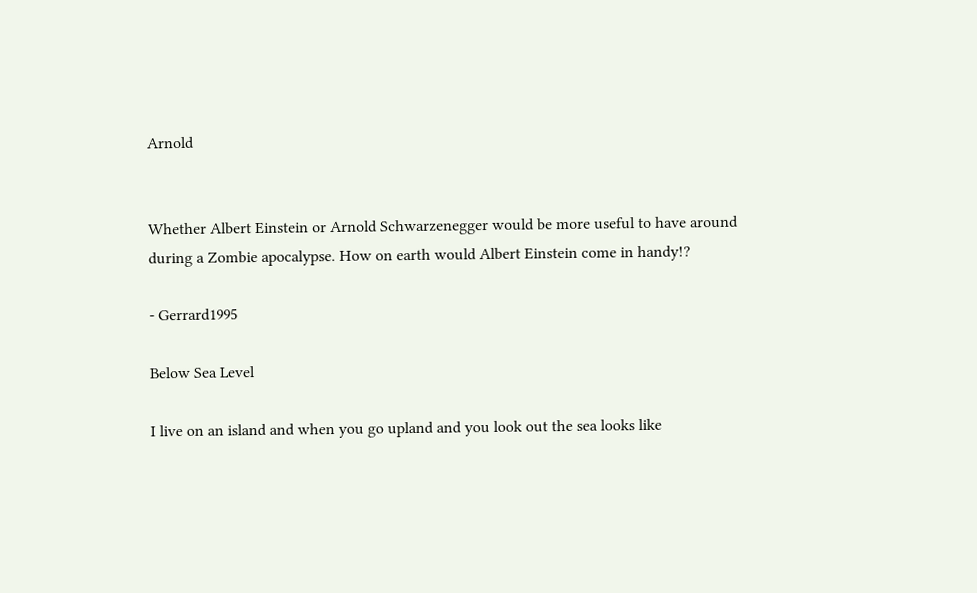Arnold


Whether Albert Einstein or Arnold Schwarzenegger would be more useful to have around during a Zombie apocalypse. How on earth would Albert Einstein come in handy!?

- Gerrard1995

Below Sea Level

I live on an island and when you go upland and you look out the sea looks like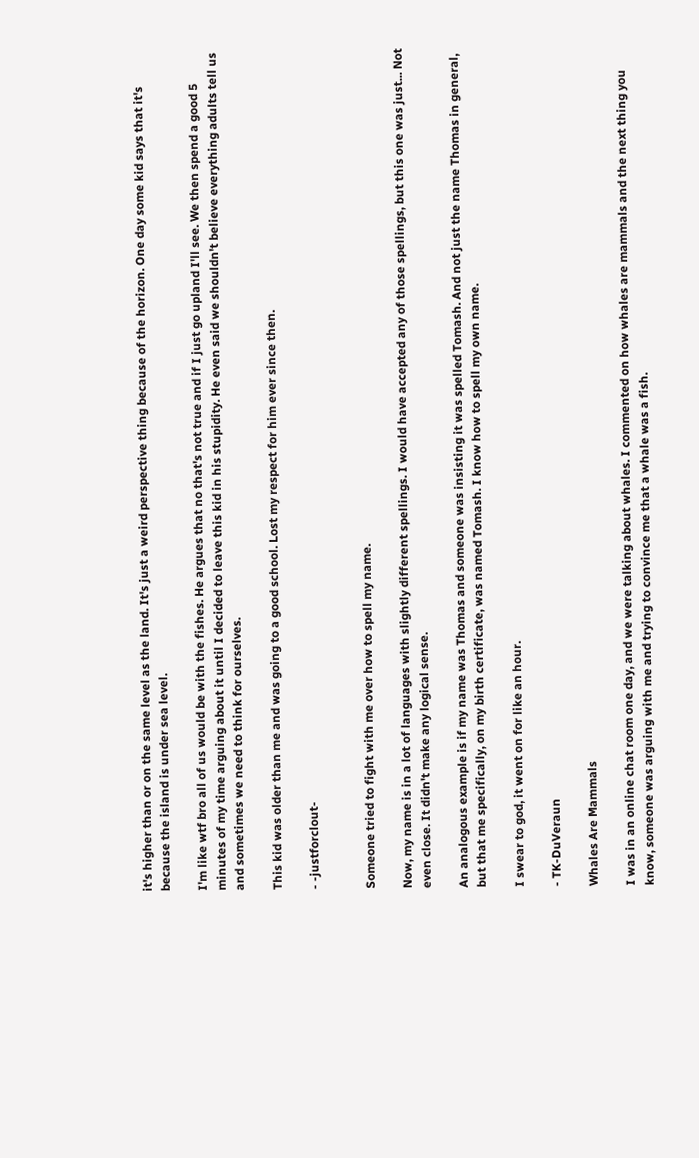it's higher than or on the same level as the land. It's just a weird perspective thing because of the horizon. One day some kid says that it's because the island is under sea level.

I'm like wtf bro all of us would be with the fishes. He argues that no that's not true and if I just go upland I'll see. We then spend a good 5 minutes of my time arguing about it until I decided to leave this kid in his stupidity. He even said we shouldn't believe everything adults tell us and sometimes we need to think for ourselves.

This kid was older than me and was going to a good school. Lost my respect for him ever since then.

- -justforclout-


Someone tried to fight with me over how to spell my name.

Now, my name is in a lot of languages with slightly different spellings. I would have accepted any of those spellings, but this one was just... Not even close. It didn't make any logical sense.

An analogous example is if my name was Thomas and someone was insisting it was spelled Tomash. And not just the name Thomas in general, but that me specifically, on my birth certificate, was named Tomash. I know how to spell my own name.

I swear to god, it went on for like an hour.

- TK-DuVeraun

Whales Are Mammals

I was in an online chat room one day, and we were talking about whales. I commented on how whales are mammals and the next thing you know, someone was arguing with me and trying to convince me that a whale was a fish.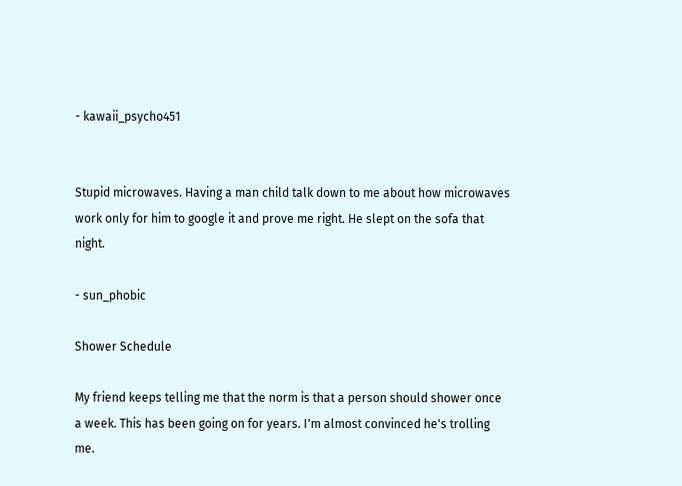- kawaii_psycho451


Stupid microwaves. Having a man child talk down to me about how microwaves work only for him to google it and prove me right. He slept on the sofa that night.

- sun_phobic

Shower Schedule

My friend keeps telling me that the norm is that a person should shower once a week. This has been going on for years. I'm almost convinced he's trolling me.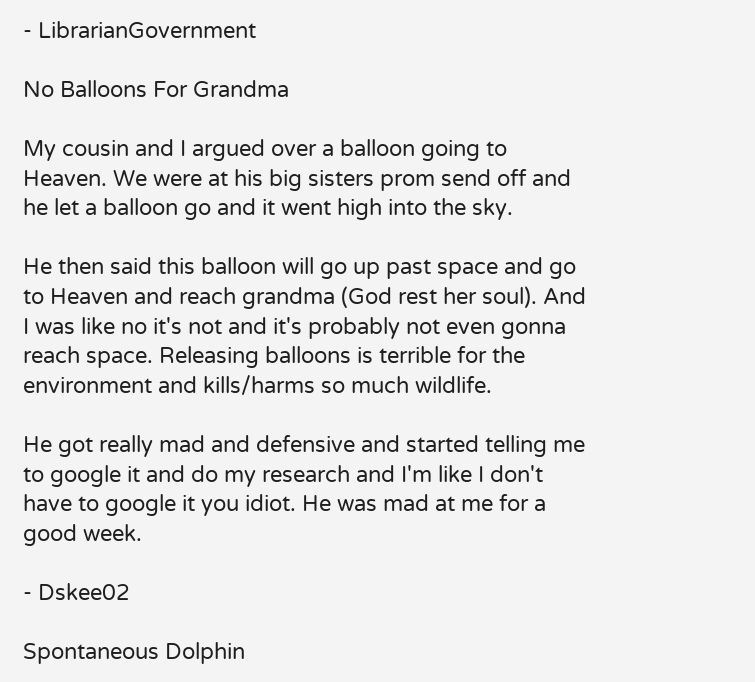- LibrarianGovernment

No Balloons For Grandma

My cousin and I argued over a balloon going to Heaven. We were at his big sisters prom send off and he let a balloon go and it went high into the sky.

He then said this balloon will go up past space and go to Heaven and reach grandma (God rest her soul). And I was like no it's not and it's probably not even gonna reach space. Releasing balloons is terrible for the environment and kills/harms so much wildlife.

He got really mad and defensive and started telling me to google it and do my research and I'm like I don't have to google it you idiot. He was mad at me for a good week.

- Dskee02

Spontaneous Dolphin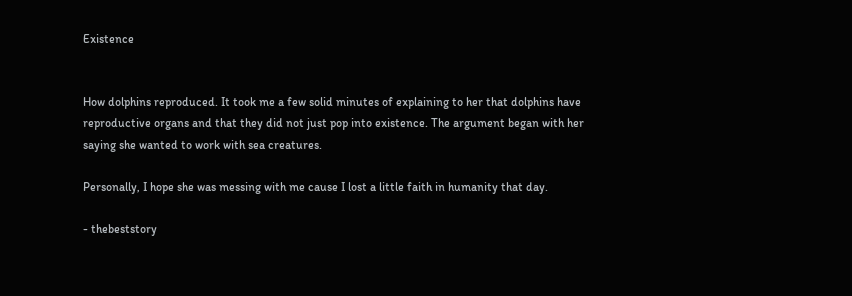Existence


How dolphins reproduced. It took me a few solid minutes of explaining to her that dolphins have reproductive organs and that they did not just pop into existence. The argument began with her saying she wanted to work with sea creatures.

Personally, I hope she was messing with me cause I lost a little faith in humanity that day.

- thebeststory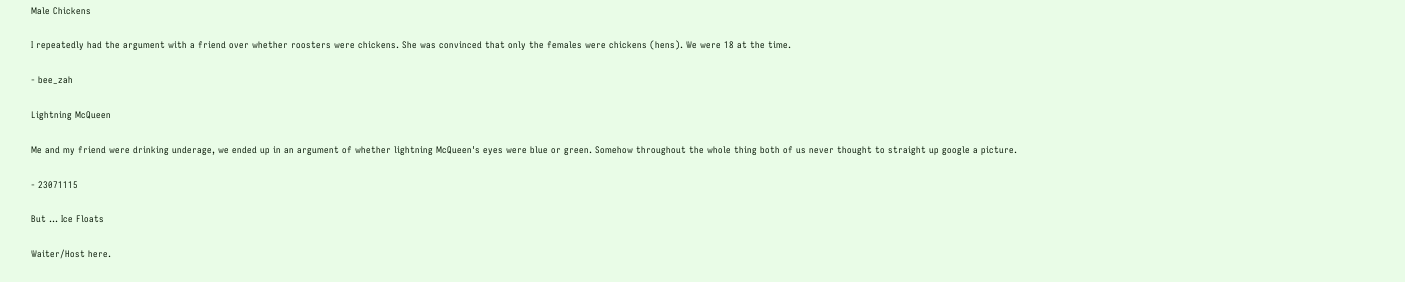Male Chickens

I repeatedly had the argument with a friend over whether roosters were chickens. She was convinced that only the females were chickens (hens). We were 18 at the time.

- bee_zah

Lightning McQueen

Me and my friend were drinking underage, we ended up in an argument of whether lightning McQueen's eyes were blue or green. Somehow throughout the whole thing both of us never thought to straight up google a picture.

- 23071115

But ... Ice Floats

Waiter/Host here.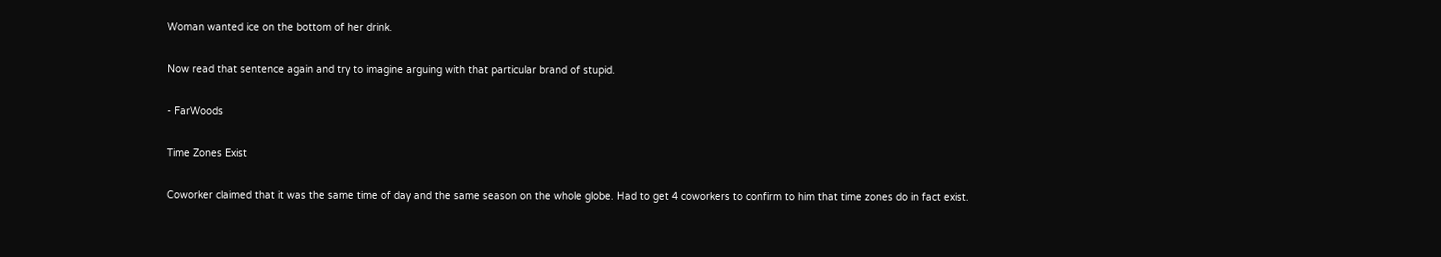Woman wanted ice on the bottom of her drink.

Now read that sentence again and try to imagine arguing with that particular brand of stupid.

- FarWoods

Time Zones Exist

Coworker claimed that it was the same time of day and the same season on the whole globe. Had to get 4 coworkers to confirm to him that time zones do in fact exist.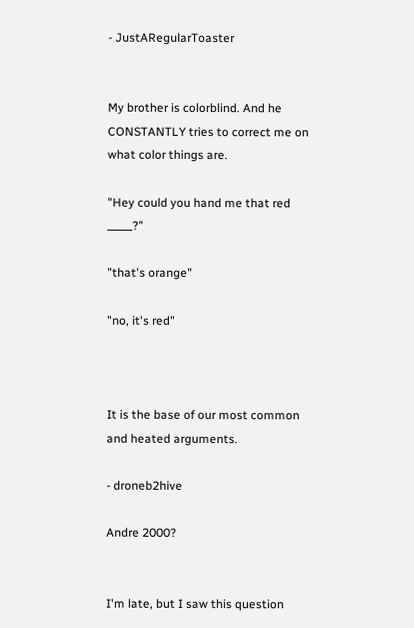- JustARegularToaster


My brother is colorblind. And he CONSTANTLY tries to correct me on what color things are.

"Hey could you hand me that red _____?"

"that's orange"

"no, it's red"



It is the base of our most common and heated arguments.

- droneb2hive

Andre 2000?


I'm late, but I saw this question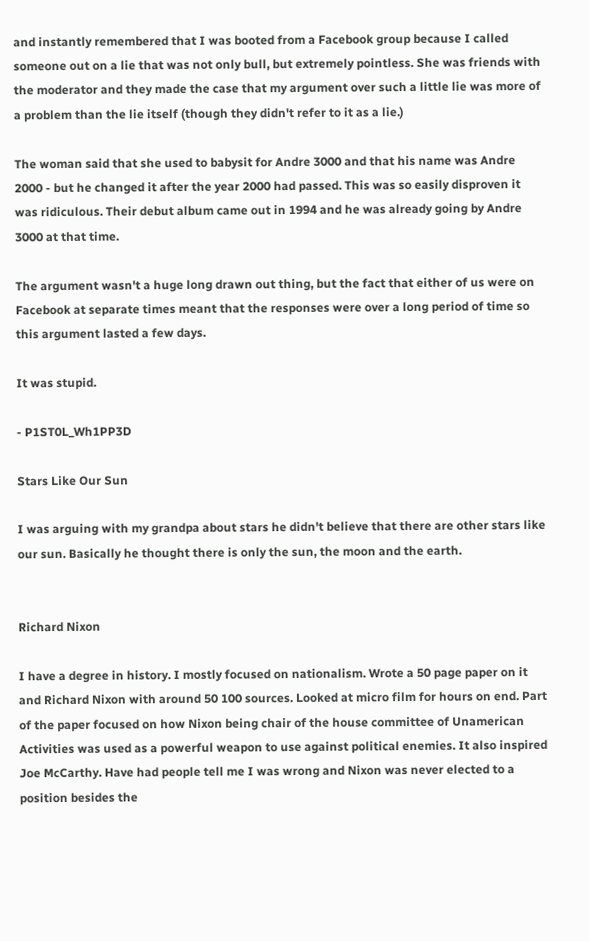and instantly remembered that I was booted from a Facebook group because I called someone out on a lie that was not only bull, but extremely pointless. She was friends with the moderator and they made the case that my argument over such a little lie was more of a problem than the lie itself (though they didn't refer to it as a lie.)

The woman said that she used to babysit for Andre 3000 and that his name was Andre 2000 - but he changed it after the year 2000 had passed. This was so easily disproven it was ridiculous. Their debut album came out in 1994 and he was already going by Andre 3000 at that time.

The argument wasn't a huge long drawn out thing, but the fact that either of us were on Facebook at separate times meant that the responses were over a long period of time so this argument lasted a few days.

It was stupid.

- P1ST0L_Wh1PP3D

Stars Like Our Sun

I was arguing with my grandpa about stars he didn't believe that there are other stars like our sun. Basically he thought there is only the sun, the moon and the earth.


Richard Nixon

I have a degree in history. I mostly focused on nationalism. Wrote a 50 page paper on it and Richard Nixon with around 50 100 sources. Looked at micro film for hours on end. Part of the paper focused on how Nixon being chair of the house committee of Unamerican Activities was used as a powerful weapon to use against political enemies. It also inspired Joe McCarthy. Have had people tell me I was wrong and Nixon was never elected to a position besides the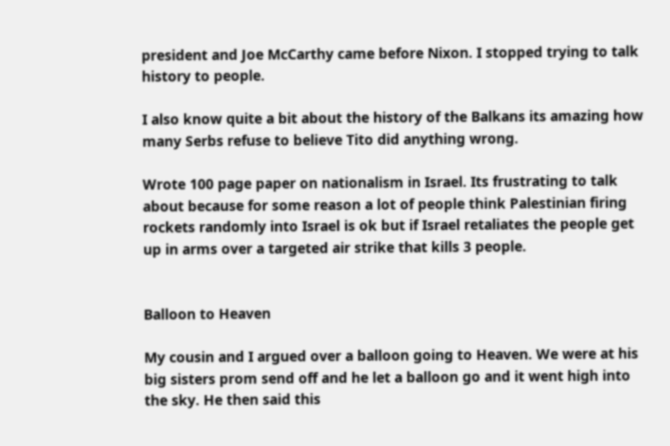president and Joe McCarthy came before Nixon. I stopped trying to talk history to people.

I also know quite a bit about the history of the Balkans its amazing how many Serbs refuse to believe Tito did anything wrong.

Wrote 100 page paper on nationalism in Israel. Its frustrating to talk about because for some reason a lot of people think Palestinian firing rockets randomly into Israel is ok but if Israel retaliates the people get up in arms over a targeted air strike that kills 3 people.


Balloon to Heaven

My cousin and I argued over a balloon going to Heaven. We were at his big sisters prom send off and he let a balloon go and it went high into the sky. He then said this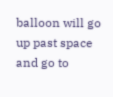balloon will go up past space and go to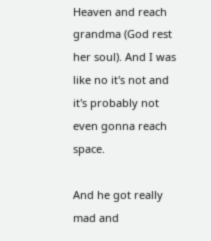Heaven and reach grandma (God rest her soul). And I was like no it's not and it's probably not even gonna reach space.

And he got really mad and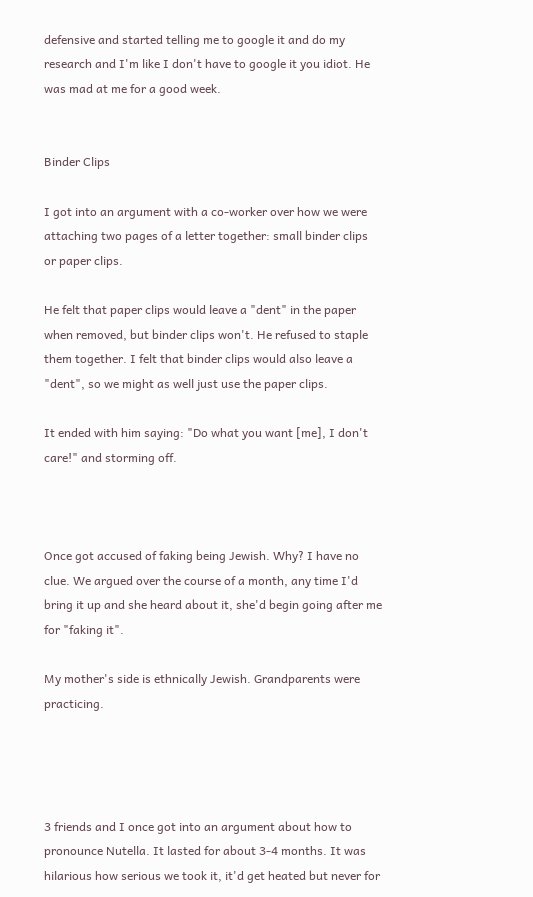defensive and started telling me to google it and do my research and I'm like I don't have to google it you idiot. He was mad at me for a good week.


Binder Clips

I got into an argument with a co-worker over how we were attaching two pages of a letter together: small binder clips or paper clips.

He felt that paper clips would leave a "dent" in the paper when removed, but binder clips won't. He refused to staple them together. I felt that binder clips would also leave a "dent", so we might as well just use the paper clips.

It ended with him saying: "Do what you want [me], I don't care!" and storming off.



Once got accused of faking being Jewish. Why? I have no clue. We argued over the course of a month, any time I'd bring it up and she heard about it, she'd begin going after me for "faking it".

My mother's side is ethnically Jewish. Grandparents were practicing.




3 friends and I once got into an argument about how to pronounce Nutella. It lasted for about 3-4 months. It was hilarious how serious we took it, it'd get heated but never for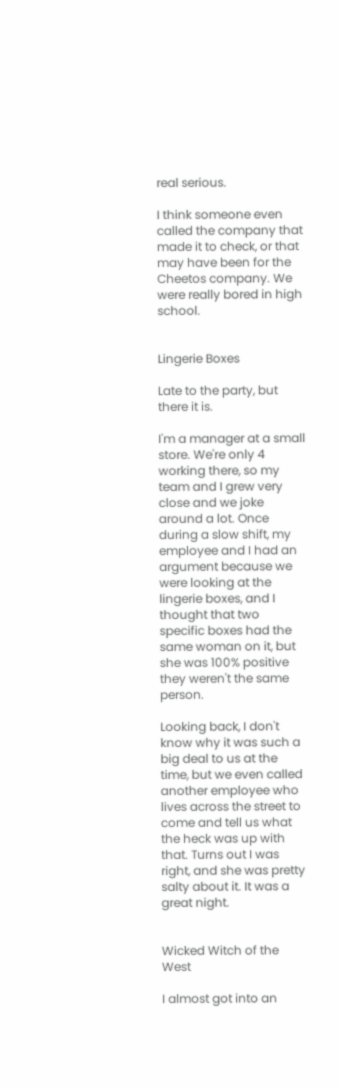real serious.

I think someone even called the company that made it to check, or that may have been for the Cheetos company. We were really bored in high school.


Lingerie Boxes

Late to the party, but there it is.

I'm a manager at a small store. We're only 4 working there, so my team and I grew very close and we joke around a lot. Once during a slow shift, my employee and I had an argument because we were looking at the lingerie boxes, and I thought that two specific boxes had the same woman on it, but she was 100% positive they weren't the same person.

Looking back, I don't know why it was such a big deal to us at the time, but we even called another employee who lives across the street to come and tell us what the heck was up with that. Turns out I was right, and she was pretty salty about it. It was a great night.


Wicked Witch of the West

I almost got into an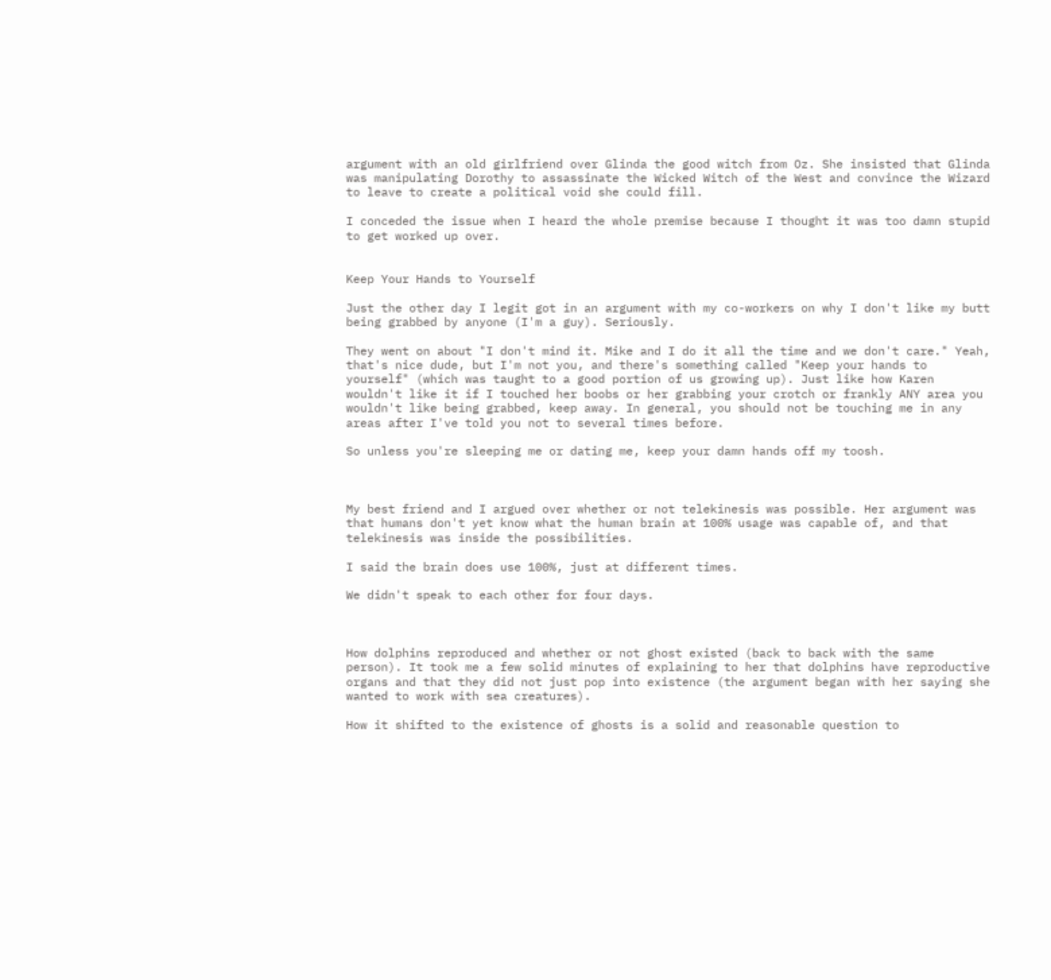argument with an old girlfriend over Glinda the good witch from Oz. She insisted that Glinda was manipulating Dorothy to assassinate the Wicked Witch of the West and convince the Wizard to leave to create a political void she could fill.

I conceded the issue when I heard the whole premise because I thought it was too damn stupid to get worked up over.


Keep Your Hands to Yourself

Just the other day I legit got in an argument with my co-workers on why I don't like my butt being grabbed by anyone (I'm a guy). Seriously.

They went on about "I don't mind it. Mike and I do it all the time and we don't care." Yeah, that's nice dude, but I'm not you, and there's something called "Keep your hands to yourself" (which was taught to a good portion of us growing up). Just like how Karen wouldn't like it if I touched her boobs or her grabbing your crotch or frankly ANY area you wouldn't like being grabbed, keep away. In general, you should not be touching me in any areas after I've told you not to several times before.

So unless you're sleeping me or dating me, keep your damn hands off my toosh.



My best friend and I argued over whether or not telekinesis was possible. Her argument was that humans don't yet know what the human brain at 100% usage was capable of, and that telekinesis was inside the possibilities.

I said the brain does use 100%, just at different times.

We didn't speak to each other for four days.



How dolphins reproduced and whether or not ghost existed (back to back with the same person). It took me a few solid minutes of explaining to her that dolphins have reproductive organs and that they did not just pop into existence (the argument began with her saying she wanted to work with sea creatures).

How it shifted to the existence of ghosts is a solid and reasonable question to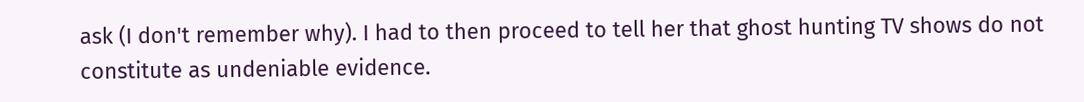ask (I don't remember why). I had to then proceed to tell her that ghost hunting TV shows do not constitute as undeniable evidence.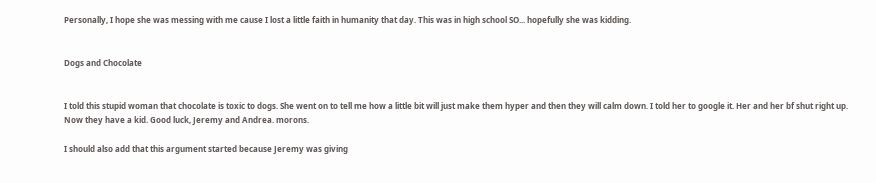Personally, I hope she was messing with me cause I lost a little faith in humanity that day. This was in high school SO... hopefully she was kidding.


Dogs and Chocolate


I told this stupid woman that chocolate is toxic to dogs. She went on to tell me how a little bit will just make them hyper and then they will calm down. I told her to google it. Her and her bf shut right up. Now they have a kid. Good luck, Jeremy and Andrea. morons.

I should also add that this argument started because Jeremy was giving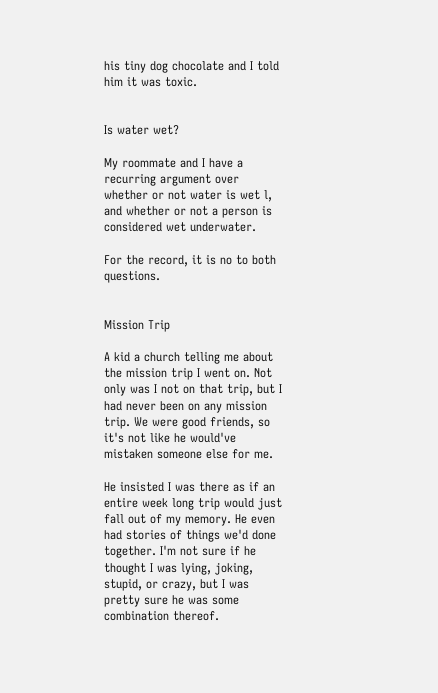his tiny dog chocolate and I told him it was toxic.


Is water wet?

My roommate and I have a recurring argument over whether or not water is wet l, and whether or not a person is considered wet underwater.

For the record, it is no to both questions.


Mission Trip

A kid a church telling me about the mission trip I went on. Not only was I not on that trip, but I had never been on any mission trip. We were good friends, so it's not like he would've mistaken someone else for me.

He insisted I was there as if an entire week long trip would just fall out of my memory. He even had stories of things we'd done together. I'm not sure if he thought I was lying, joking, stupid, or crazy, but I was pretty sure he was some combination thereof.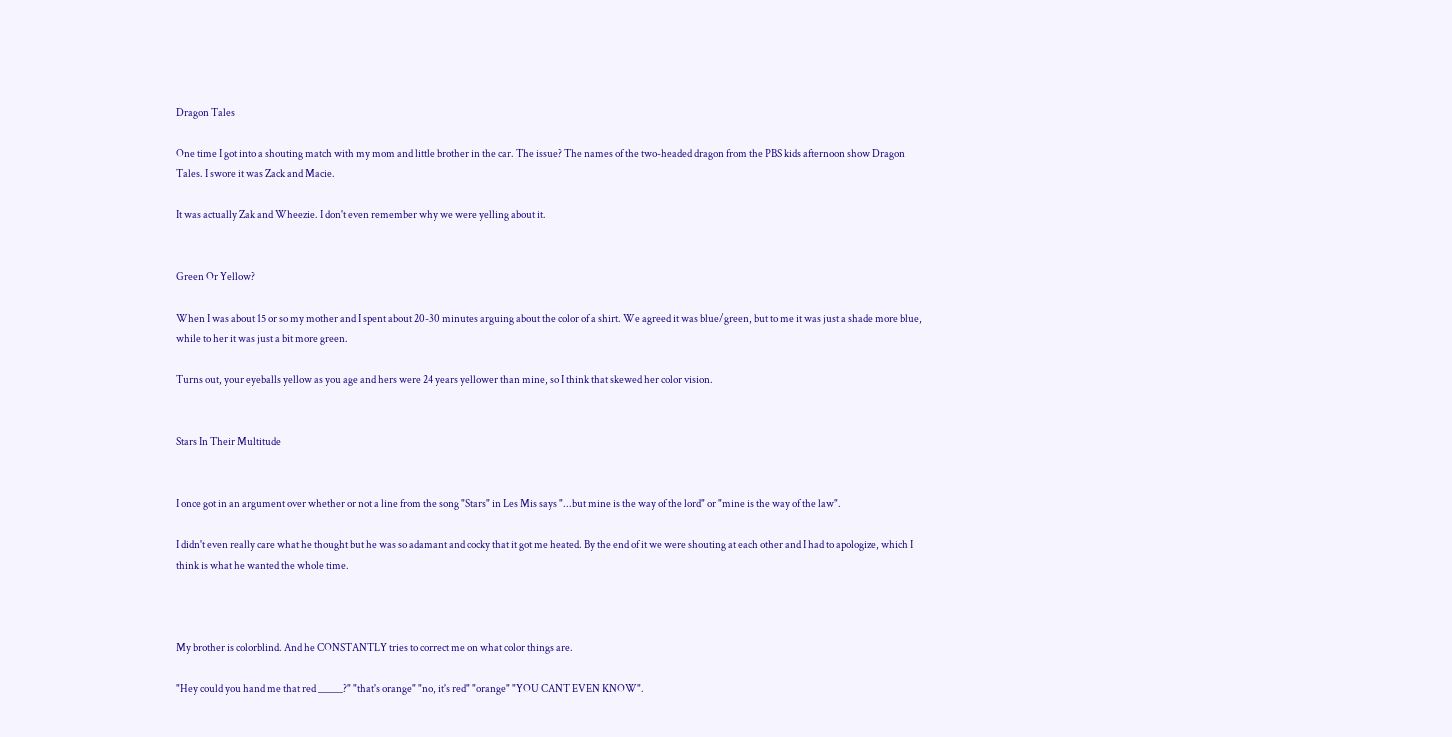Dragon Tales

One time I got into a shouting match with my mom and little brother in the car. The issue? The names of the two-headed dragon from the PBS kids afternoon show Dragon Tales. I swore it was Zack and Macie.

It was actually Zak and Wheezie. I don't even remember why we were yelling about it.


Green Or Yellow?

When I was about 15 or so my mother and I spent about 20-30 minutes arguing about the color of a shirt. We agreed it was blue/green, but to me it was just a shade more blue, while to her it was just a bit more green.

Turns out, your eyeballs yellow as you age and hers were 24 years yellower than mine, so I think that skewed her color vision.


Stars In Their Multitude


I once got in an argument over whether or not a line from the song "Stars" in Les Mis says "...but mine is the way of the lord" or "mine is the way of the law".

I didn't even really care what he thought but he was so adamant and cocky that it got me heated. By the end of it we were shouting at each other and I had to apologize, which I think is what he wanted the whole time.



My brother is colorblind. And he CONSTANTLY tries to correct me on what color things are.

"Hey could you hand me that red _____?" "that's orange" "no, it's red" "orange" "YOU CANT EVEN KNOW".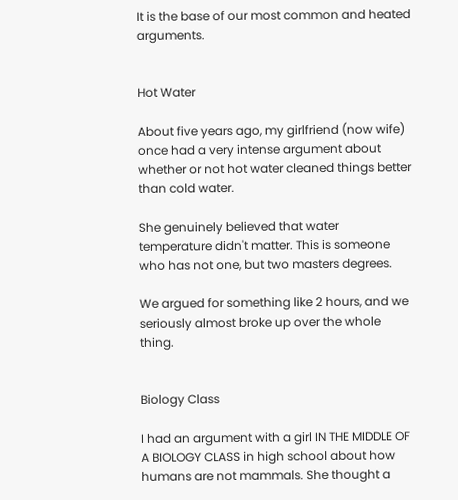It is the base of our most common and heated arguments.


Hot Water

About five years ago, my girlfriend (now wife) once had a very intense argument about whether or not hot water cleaned things better than cold water.

She genuinely believed that water temperature didn't matter. This is someone who has not one, but two masters degrees.

We argued for something like 2 hours, and we seriously almost broke up over the whole thing.


Biology Class

I had an argument with a girl IN THE MIDDLE OF A BIOLOGY CLASS in high school about how humans are not mammals. She thought a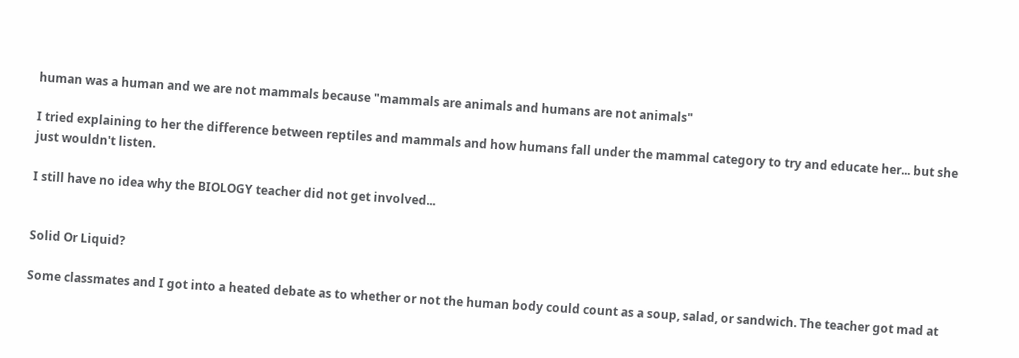human was a human and we are not mammals because "mammals are animals and humans are not animals"

I tried explaining to her the difference between reptiles and mammals and how humans fall under the mammal category to try and educate her... but she just wouldn't listen.

I still have no idea why the BIOLOGY teacher did not get involved...


Solid Or Liquid?

Some classmates and I got into a heated debate as to whether or not the human body could count as a soup, salad, or sandwich. The teacher got mad at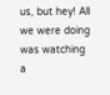us, but hey! All we were doing was watching a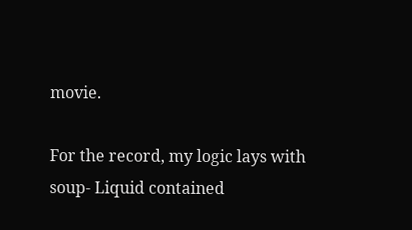movie.

For the record, my logic lays with soup- Liquid contained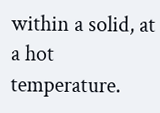within a solid, at a hot temperature.